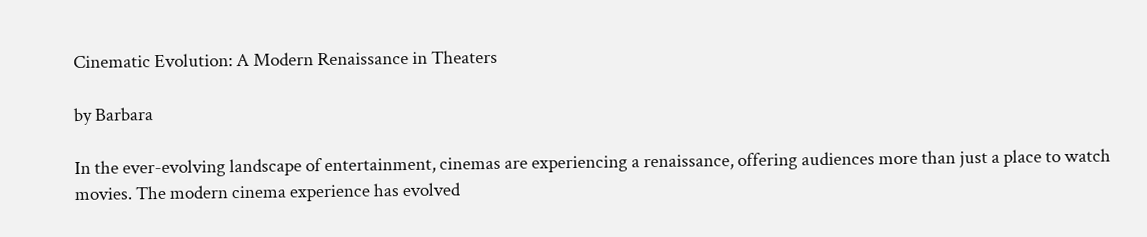Cinematic Evolution: A Modern Renaissance in Theaters

by Barbara

In the ever-evolving landscape of entertainment, cinemas are experiencing a renaissance, offering audiences more than just a place to watch movies. The modern cinema experience has evolved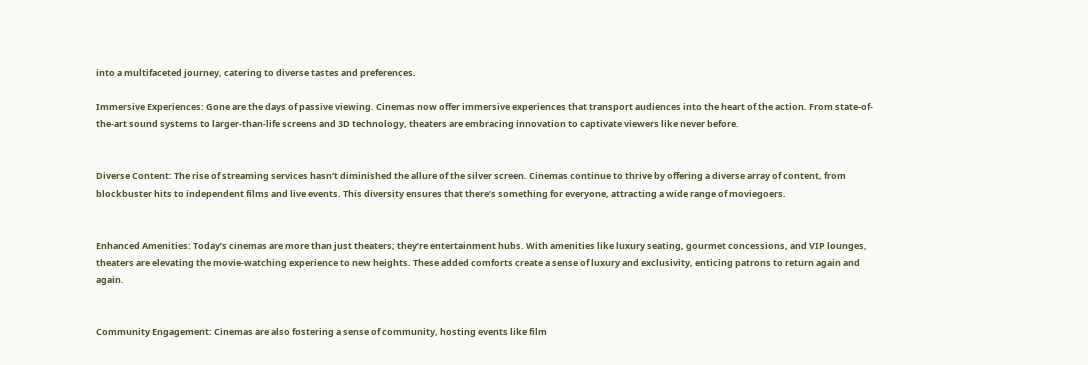into a multifaceted journey, catering to diverse tastes and preferences.

Immersive Experiences: Gone are the days of passive viewing. Cinemas now offer immersive experiences that transport audiences into the heart of the action. From state-of-the-art sound systems to larger-than-life screens and 3D technology, theaters are embracing innovation to captivate viewers like never before.


Diverse Content: The rise of streaming services hasn’t diminished the allure of the silver screen. Cinemas continue to thrive by offering a diverse array of content, from blockbuster hits to independent films and live events. This diversity ensures that there’s something for everyone, attracting a wide range of moviegoers.


Enhanced Amenities: Today’s cinemas are more than just theaters; they’re entertainment hubs. With amenities like luxury seating, gourmet concessions, and VIP lounges, theaters are elevating the movie-watching experience to new heights. These added comforts create a sense of luxury and exclusivity, enticing patrons to return again and again.


Community Engagement: Cinemas are also fostering a sense of community, hosting events like film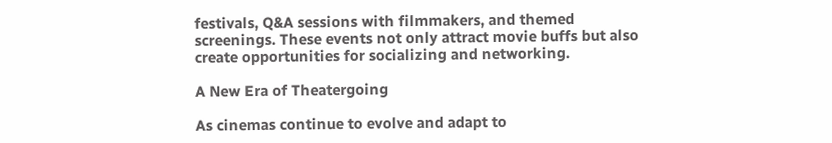festivals, Q&A sessions with filmmakers, and themed screenings. These events not only attract movie buffs but also create opportunities for socializing and networking.

A New Era of Theatergoing

As cinemas continue to evolve and adapt to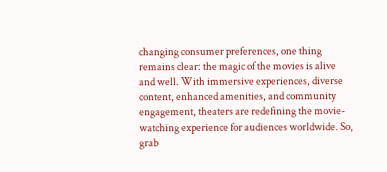changing consumer preferences, one thing remains clear: the magic of the movies is alive and well. With immersive experiences, diverse content, enhanced amenities, and community engagement, theaters are redefining the movie-watching experience for audiences worldwide. So, grab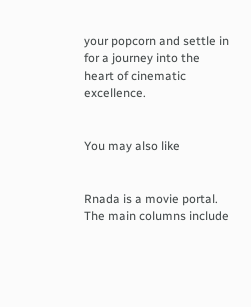your popcorn and settle in for a journey into the heart of cinematic excellence.


You may also like


Rnada is a movie portal. The main columns include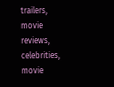trailers, movie reviews, celebrities, movie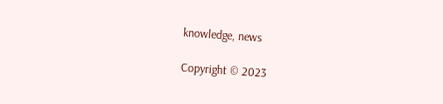knowledge, news

Copyright © 2023